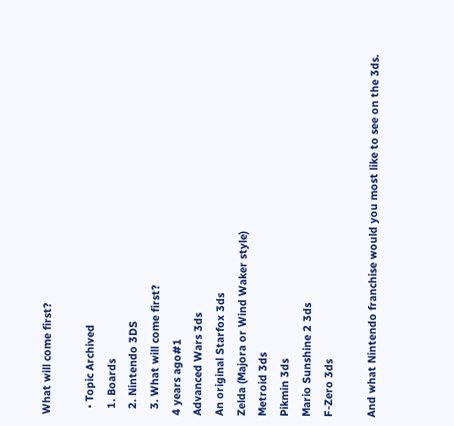What will come first?

  • Topic Archived
  1. Boards
  2. Nintendo 3DS
  3. What will come first?
4 years ago#1
Advanced Wars 3ds
An original Starfox 3ds
Zelda (Majora or Wind Waker style)
Metroid 3ds
Pikmin 3ds
Mario Sunshine 2 3ds
F-Zero 3ds

And what Nintendo franchise would you most like to see on the 3ds.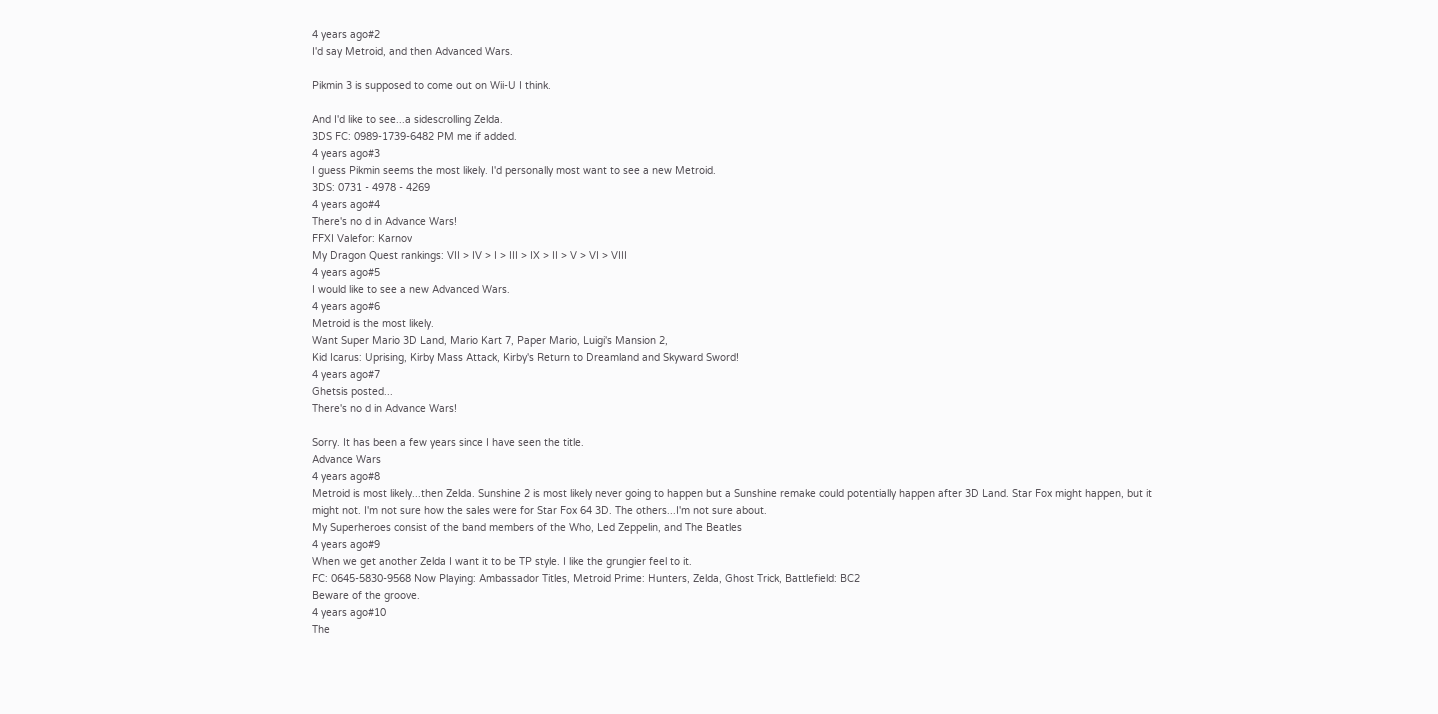4 years ago#2
I'd say Metroid, and then Advanced Wars.

Pikmin 3 is supposed to come out on Wii-U I think.

And I'd like to see...a sidescrolling Zelda.
3DS FC: 0989-1739-6482 PM me if added.
4 years ago#3
I guess Pikmin seems the most likely. I'd personally most want to see a new Metroid.
3DS: 0731 - 4978 - 4269
4 years ago#4
There's no d in Advance Wars!
FFXI Valefor: Karnov
My Dragon Quest rankings: VII > IV > I > III > IX > II > V > VI > VIII
4 years ago#5
I would like to see a new Advanced Wars.
4 years ago#6
Metroid is the most likely.
Want Super Mario 3D Land, Mario Kart 7, Paper Mario, Luigi's Mansion 2,
Kid Icarus: Uprising, Kirby Mass Attack, Kirby's Return to Dreamland and Skyward Sword!
4 years ago#7
Ghetsis posted...
There's no d in Advance Wars!

Sorry. It has been a few years since I have seen the title.
Advance Wars
4 years ago#8
Metroid is most likely...then Zelda. Sunshine 2 is most likely never going to happen but a Sunshine remake could potentially happen after 3D Land. Star Fox might happen, but it might not. I'm not sure how the sales were for Star Fox 64 3D. The others...I'm not sure about.
My Superheroes consist of the band members of the Who, Led Zeppelin, and The Beatles
4 years ago#9
When we get another Zelda I want it to be TP style. I like the grungier feel to it.
FC: 0645-5830-9568 Now Playing: Ambassador Titles, Metroid Prime: Hunters, Zelda, Ghost Trick, Battlefield: BC2
Beware of the groove.
4 years ago#10
The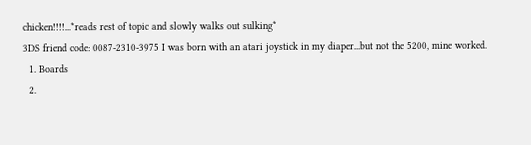chicken!!!!...*reads rest of topic and slowly walks out sulking*
3DS friend code: 0087-2310-3975 I was born with an atari joystick in my diaper...but not the 5200, mine worked.
  1. Boards
  2.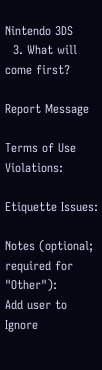Nintendo 3DS
  3. What will come first?

Report Message

Terms of Use Violations:

Etiquette Issues:

Notes (optional; required for "Other"):
Add user to Ignore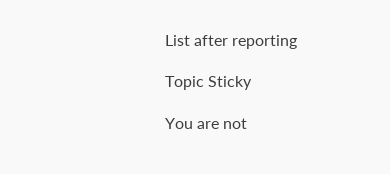List after reporting

Topic Sticky

You are not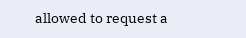allowed to request a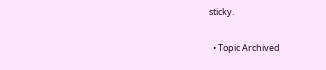sticky.

  • Topic Archived